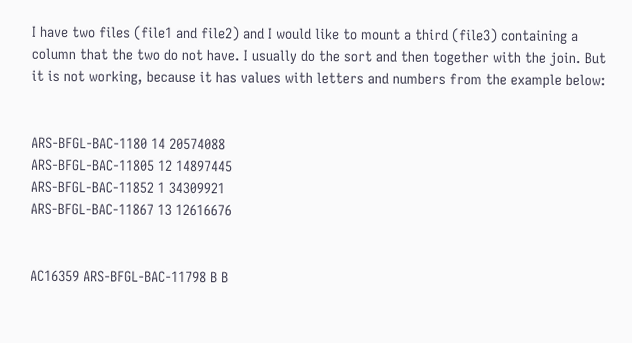I have two files (file1 and file2) and I would like to mount a third (file3) containing a column that the two do not have. I usually do the sort and then together with the join. But it is not working, because it has values with letters and numbers from the example below:


ARS-BFGL-BAC-1180 14 20574088
ARS-BFGL-BAC-11805 12 14897445
ARS-BFGL-BAC-11852 1 34309921
ARS-BFGL-BAC-11867 13 12616676


AC16359 ARS-BFGL-BAC-11798 B B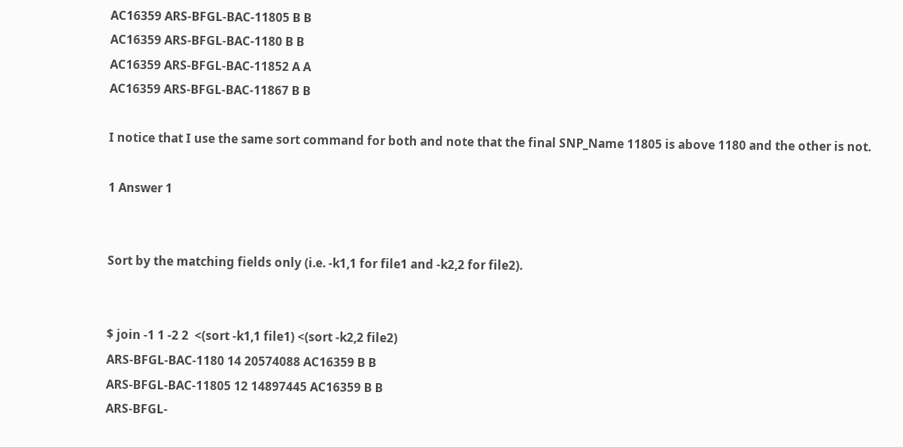AC16359 ARS-BFGL-BAC-11805 B B
AC16359 ARS-BFGL-BAC-1180 B B
AC16359 ARS-BFGL-BAC-11852 A A
AC16359 ARS-BFGL-BAC-11867 B B

I notice that I use the same sort command for both and note that the final SNP_Name 11805 is above 1180 and the other is not.

1 Answer 1


Sort by the matching fields only (i.e. -k1,1 for file1 and -k2,2 for file2).


$ join -1 1 -2 2  <(sort -k1,1 file1) <(sort -k2,2 file2)
ARS-BFGL-BAC-1180 14 20574088 AC16359 B B
ARS-BFGL-BAC-11805 12 14897445 AC16359 B B
ARS-BFGL-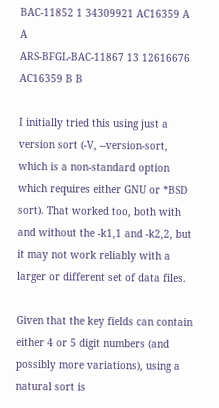BAC-11852 1 34309921 AC16359 A A
ARS-BFGL-BAC-11867 13 12616676 AC16359 B B

I initially tried this using just a version sort (-V, --version-sort, which is a non-standard option which requires either GNU or *BSD sort). That worked too, both with and without the -k1,1 and -k2,2, but it may not work reliably with a larger or different set of data files.

Given that the key fields can contain either 4 or 5 digit numbers (and possibly more variations), using a natural sort is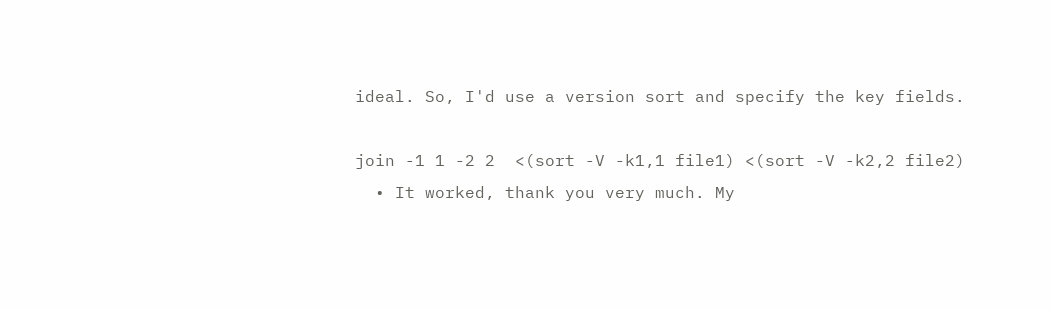ideal. So, I'd use a version sort and specify the key fields.

join -1 1 -2 2  <(sort -V -k1,1 file1) <(sort -V -k2,2 file2)
  • It worked, thank you very much. My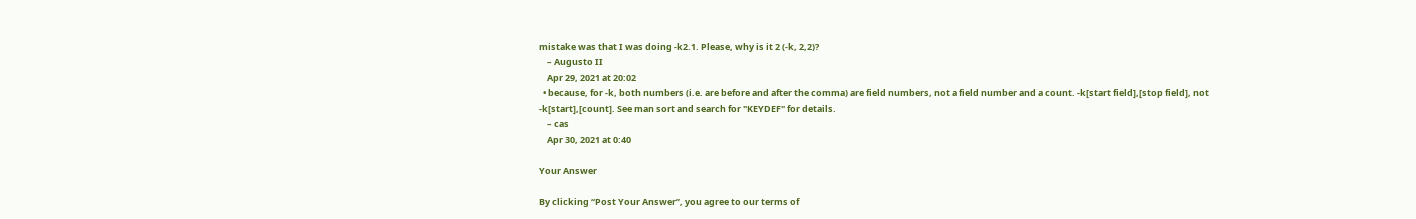mistake was that I was doing -k2.1. Please, why is it 2 (-k, 2,2)?
    – Augusto II
    Apr 29, 2021 at 20:02
  • because, for -k, both numbers (i.e. are before and after the comma) are field numbers, not a field number and a count. -k[start field],[stop field], not -k[start],[count]. See man sort and search for "KEYDEF" for details.
    – cas
    Apr 30, 2021 at 0:40

Your Answer

By clicking “Post Your Answer”, you agree to our terms of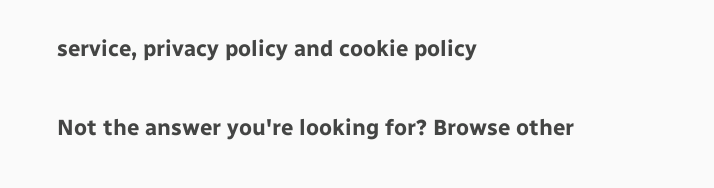service, privacy policy and cookie policy

Not the answer you're looking for? Browse other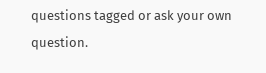questions tagged or ask your own question.